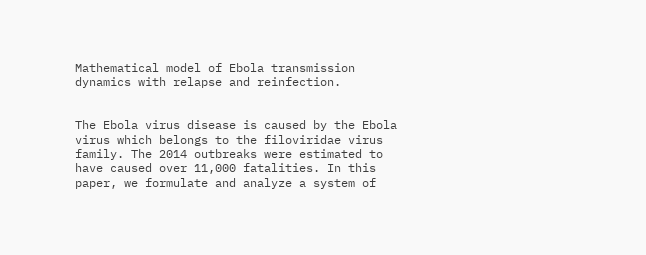Mathematical model of Ebola transmission dynamics with relapse and reinfection.


The Ebola virus disease is caused by the Ebola virus which belongs to the filoviridae virus family. The 2014 outbreaks were estimated to have caused over 11,000 fatalities. In this paper, we formulate and analyze a system of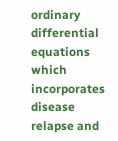ordinary differential equations which incorporates disease relapse and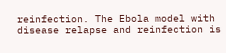reinfection. The Ebola model with disease relapse and reinfection is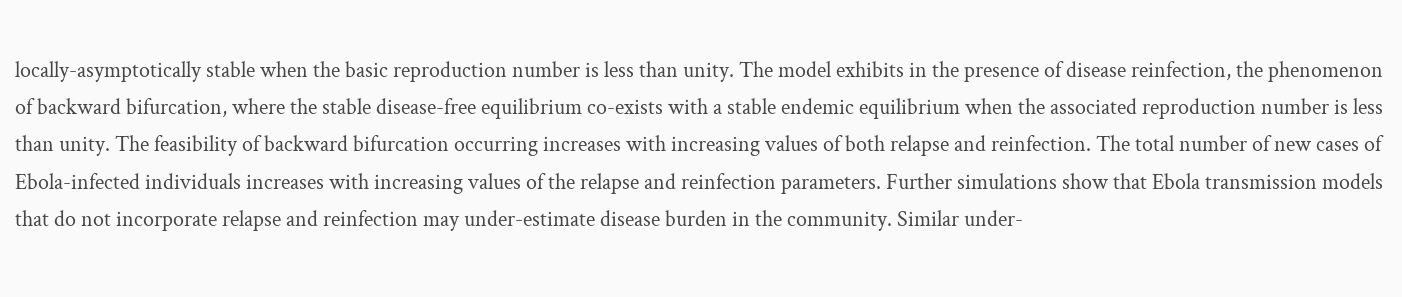locally-asymptotically stable when the basic reproduction number is less than unity. The model exhibits in the presence of disease reinfection, the phenomenon of backward bifurcation, where the stable disease-free equilibrium co-exists with a stable endemic equilibrium when the associated reproduction number is less than unity. The feasibility of backward bifurcation occurring increases with increasing values of both relapse and reinfection. The total number of new cases of Ebola-infected individuals increases with increasing values of the relapse and reinfection parameters. Further simulations show that Ebola transmission models that do not incorporate relapse and reinfection may under-estimate disease burden in the community. Similar under-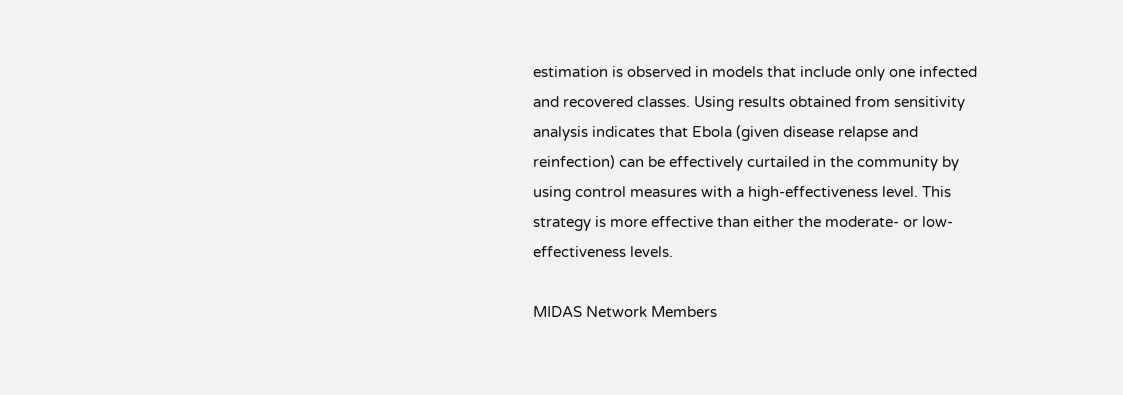estimation is observed in models that include only one infected and recovered classes. Using results obtained from sensitivity analysis indicates that Ebola (given disease relapse and reinfection) can be effectively curtailed in the community by using control measures with a high-effectiveness level. This strategy is more effective than either the moderate- or low-effectiveness levels.

MIDAS Network Members